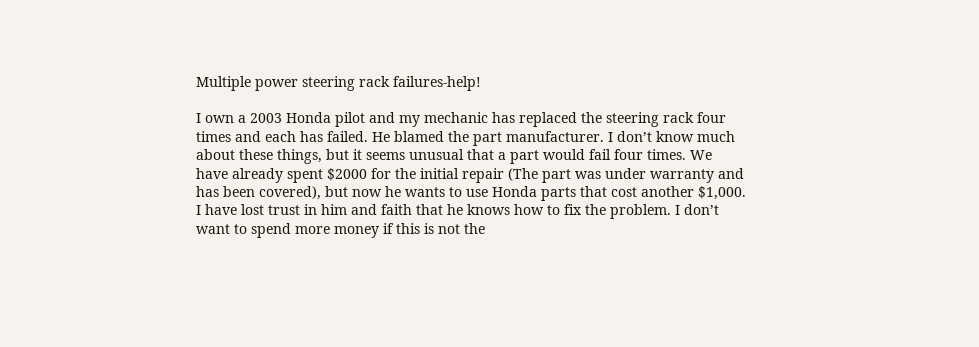Multiple power steering rack failures-help!

I own a 2003 Honda pilot and my mechanic has replaced the steering rack four times and each has failed. He blamed the part manufacturer. I don’t know much about these things, but it seems unusual that a part would fail four times. We have already spent $2000 for the initial repair (The part was under warranty and has been covered), but now he wants to use Honda parts that cost another $1,000. I have lost trust in him and faith that he knows how to fix the problem. I don’t want to spend more money if this is not the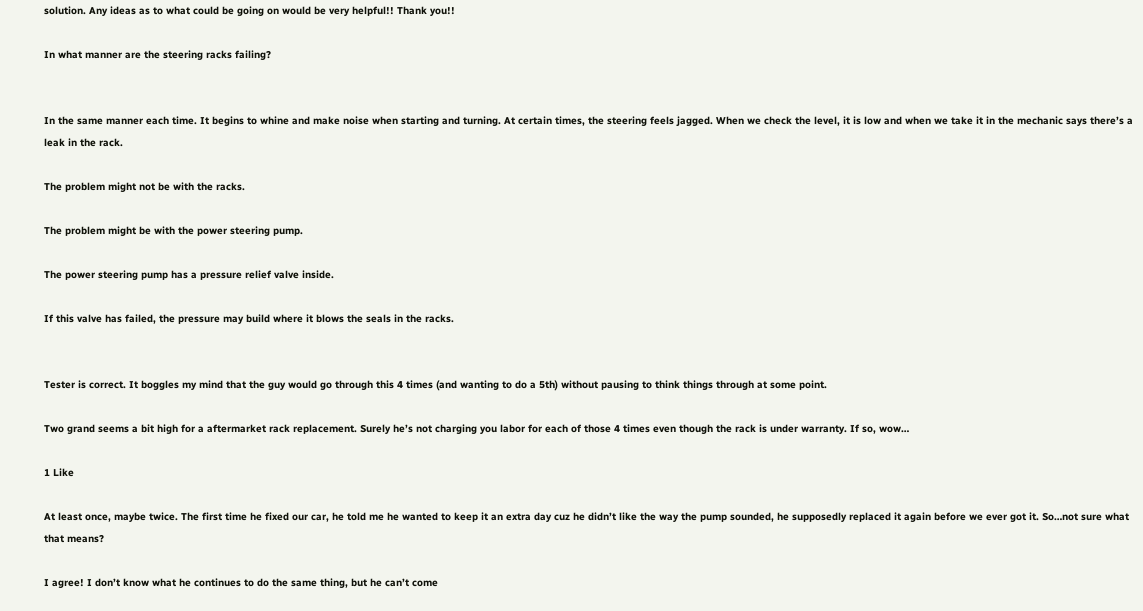solution. Any ideas as to what could be going on would be very helpful!! Thank you!!

In what manner are the steering racks failing?


In the same manner each time. It begins to whine and make noise when starting and turning. At certain times, the steering feels jagged. When we check the level, it is low and when we take it in the mechanic says there’s a leak in the rack.

The problem might not be with the racks.

The problem might be with the power steering pump.

The power steering pump has a pressure relief valve inside.

If this valve has failed, the pressure may build where it blows the seals in the racks.


Tester is correct. It boggles my mind that the guy would go through this 4 times (and wanting to do a 5th) without pausing to think things through at some point.

Two grand seems a bit high for a aftermarket rack replacement. Surely he’s not charging you labor for each of those 4 times even though the rack is under warranty. If so, wow…

1 Like

At least once, maybe twice. The first time he fixed our car, he told me he wanted to keep it an extra day cuz he didn’t like the way the pump sounded, he supposedly replaced it again before we ever got it. So…not sure what that means?

I agree! I don’t know what he continues to do the same thing, but he can’t come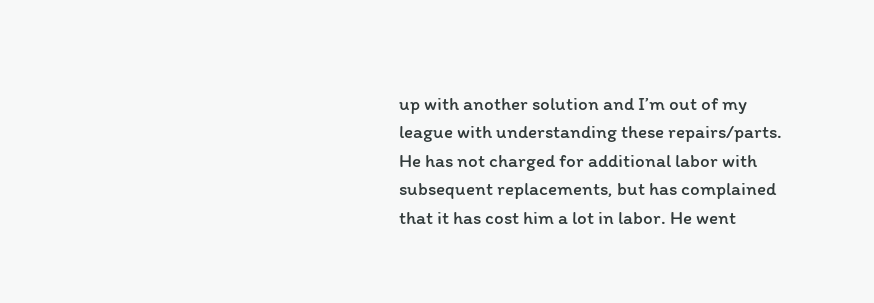up with another solution and I’m out of my league with understanding these repairs/parts. He has not charged for additional labor with subsequent replacements, but has complained that it has cost him a lot in labor. He went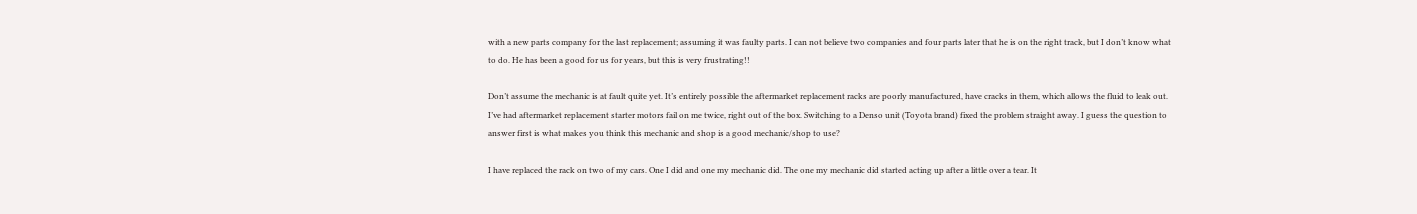with a new parts company for the last replacement; assuming it was faulty parts. I can not believe two companies and four parts later that he is on the right track, but I don’t know what to do. He has been a good for us for years, but this is very frustrating!!

Don’t assume the mechanic is at fault quite yet. It’s entirely possible the aftermarket replacement racks are poorly manufactured, have cracks in them, which allows the fluid to leak out. I’ve had aftermarket replacement starter motors fail on me twice, right out of the box. Switching to a Denso unit (Toyota brand) fixed the problem straight away. I guess the question to answer first is what makes you think this mechanic and shop is a good mechanic/shop to use?

I have replaced the rack on two of my cars. One I did and one my mechanic did. The one my mechanic did started acting up after a little over a tear. It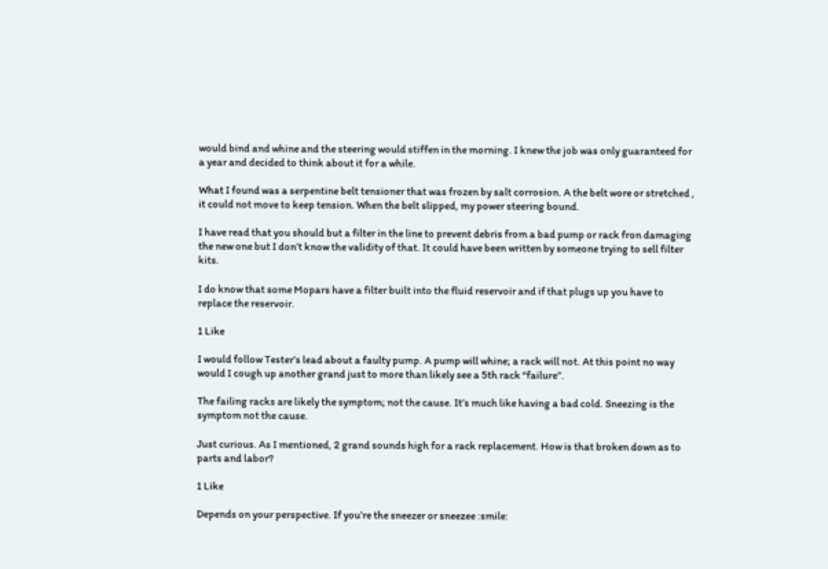would bind and whine and the steering would stiffen in the morning. I knew the job was only guaranteed for a year and decided to think about it for a while.

What I found was a serpentine belt tensioner that was frozen by salt corrosion. A the belt wore or stretched , it could not move to keep tension. When the belt slipped, my power steering bound.

I have read that you should but a filter in the line to prevent debris from a bad pump or rack fron damaging the new one but I don’t know the validity of that. It could have been written by someone trying to sell filter kits.

I do know that some Mopars have a filter built into the fluid reservoir and if that plugs up you have to replace the reservoir.

1 Like

I would follow Tester’s lead about a faulty pump. A pump will whine; a rack will not. At this point no way would I cough up another grand just to more than likely see a 5th rack “failure”.

The failing racks are likely the symptom; not the cause. It’s much like having a bad cold. Sneezing is the symptom not the cause.

Just curious. As I mentioned, 2 grand sounds high for a rack replacement. How is that broken down as to parts and labor?

1 Like

Depends on your perspective. If you’re the sneezer or sneezee :smile: